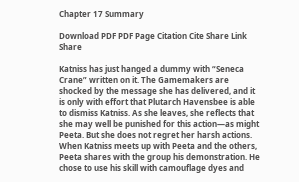Chapter 17 Summary

Download PDF PDF Page Citation Cite Share Link Share

Katniss has just hanged a dummy with “Seneca Crane” written on it. The Gamemakers are shocked by the message she has delivered, and it is only with effort that Plutarch Havensbee is able to dismiss Katniss. As she leaves, she reflects that she may well be punished for this action—as might Peeta. But she does not regret her harsh actions. When Katniss meets up with Peeta and the others, Peeta shares with the group his demonstration. He chose to use his skill with camouflage dyes and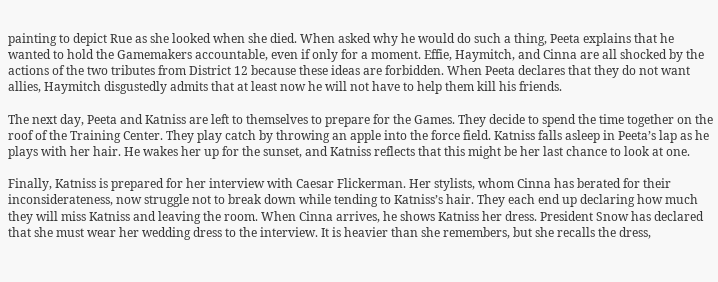painting to depict Rue as she looked when she died. When asked why he would do such a thing, Peeta explains that he wanted to hold the Gamemakers accountable, even if only for a moment. Effie, Haymitch, and Cinna are all shocked by the actions of the two tributes from District 12 because these ideas are forbidden. When Peeta declares that they do not want allies, Haymitch disgustedly admits that at least now he will not have to help them kill his friends.

The next day, Peeta and Katniss are left to themselves to prepare for the Games. They decide to spend the time together on the roof of the Training Center. They play catch by throwing an apple into the force field. Katniss falls asleep in Peeta’s lap as he plays with her hair. He wakes her up for the sunset, and Katniss reflects that this might be her last chance to look at one.

Finally, Katniss is prepared for her interview with Caesar Flickerman. Her stylists, whom Cinna has berated for their inconsiderateness, now struggle not to break down while tending to Katniss’s hair. They each end up declaring how much they will miss Katniss and leaving the room. When Cinna arrives, he shows Katniss her dress. President Snow has declared that she must wear her wedding dress to the interview. It is heavier than she remembers, but she recalls the dress,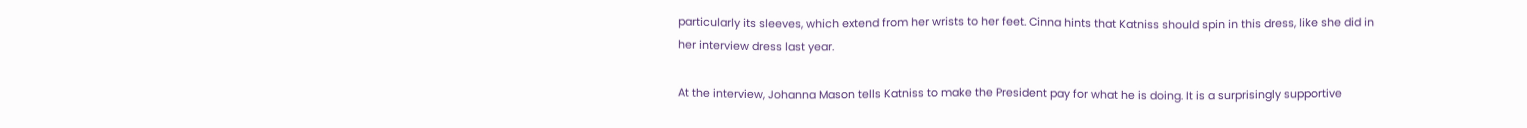particularly its sleeves, which extend from her wrists to her feet. Cinna hints that Katniss should spin in this dress, like she did in her interview dress last year.

At the interview, Johanna Mason tells Katniss to make the President pay for what he is doing. It is a surprisingly supportive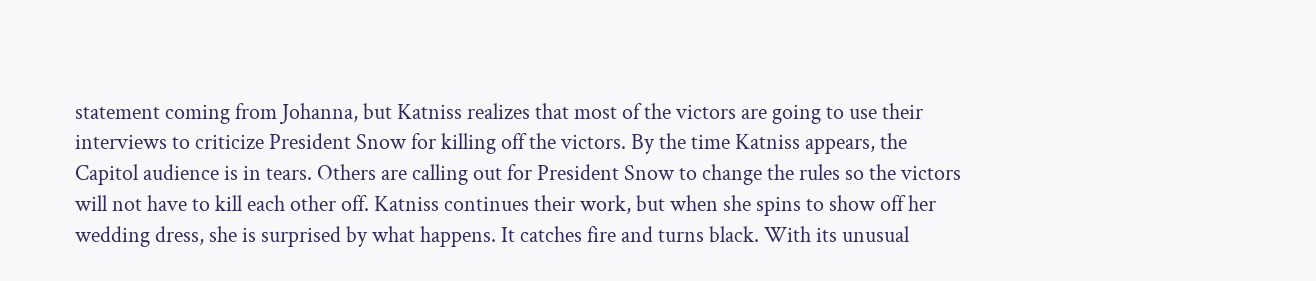statement coming from Johanna, but Katniss realizes that most of the victors are going to use their interviews to criticize President Snow for killing off the victors. By the time Katniss appears, the Capitol audience is in tears. Others are calling out for President Snow to change the rules so the victors will not have to kill each other off. Katniss continues their work, but when she spins to show off her wedding dress, she is surprised by what happens. It catches fire and turns black. With its unusual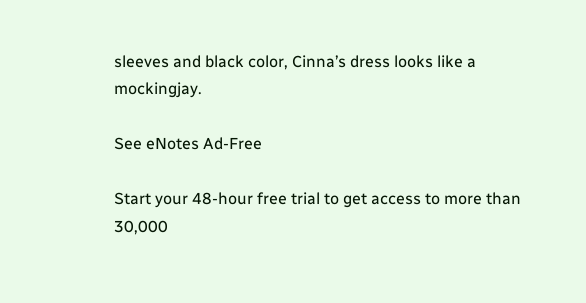sleeves and black color, Cinna’s dress looks like a mockingjay.

See eNotes Ad-Free

Start your 48-hour free trial to get access to more than 30,000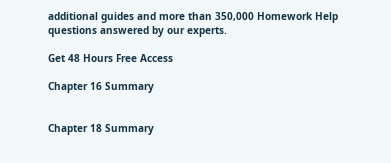additional guides and more than 350,000 Homework Help questions answered by our experts.

Get 48 Hours Free Access

Chapter 16 Summary


Chapter 18 Summary